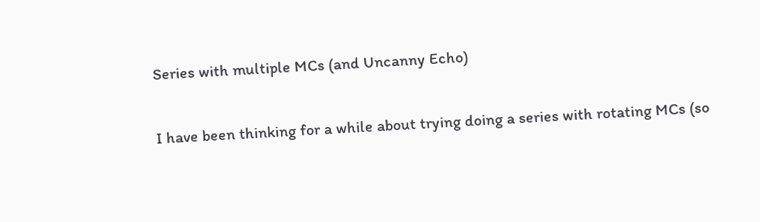Series with multiple MCs (and Uncanny Echo)

I have been thinking for a while about trying doing a series with rotating MCs (so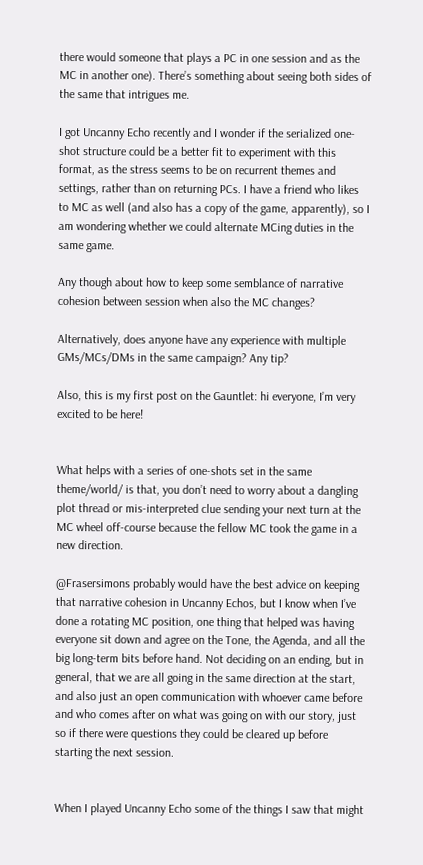there would someone that plays a PC in one session and as the MC in another one). There’s something about seeing both sides of the same that intrigues me.

I got Uncanny Echo recently and I wonder if the serialized one-shot structure could be a better fit to experiment with this format, as the stress seems to be on recurrent themes and settings, rather than on returning PCs. I have a friend who likes to MC as well (and also has a copy of the game, apparently), so I am wondering whether we could alternate MCing duties in the same game.

Any though about how to keep some semblance of narrative cohesion between session when also the MC changes?

Alternatively, does anyone have any experience with multiple GMs/MCs/DMs in the same campaign? Any tip?

Also, this is my first post on the Gauntlet: hi everyone, I’m very excited to be here!


What helps with a series of one-shots set in the same theme/world/ is that, you don’t need to worry about a dangling plot thread or mis-interpreted clue sending your next turn at the MC wheel off-course because the fellow MC took the game in a new direction.

@Frasersimons probably would have the best advice on keeping that narrative cohesion in Uncanny Echos, but I know when I’ve done a rotating MC position, one thing that helped was having everyone sit down and agree on the Tone, the Agenda, and all the big long-term bits before hand. Not deciding on an ending, but in general, that we are all going in the same direction at the start, and also just an open communication with whoever came before and who comes after on what was going on with our story, just so if there were questions they could be cleared up before starting the next session.


When I played Uncanny Echo some of the things I saw that might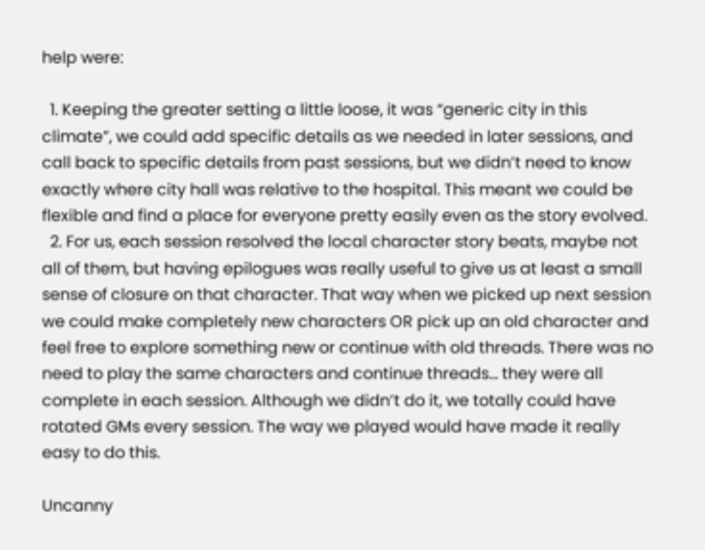help were:

  1. Keeping the greater setting a little loose, it was “generic city in this climate”, we could add specific details as we needed in later sessions, and call back to specific details from past sessions, but we didn’t need to know exactly where city hall was relative to the hospital. This meant we could be flexible and find a place for everyone pretty easily even as the story evolved.
  2. For us, each session resolved the local character story beats, maybe not all of them, but having epilogues was really useful to give us at least a small sense of closure on that character. That way when we picked up next session we could make completely new characters OR pick up an old character and feel free to explore something new or continue with old threads. There was no need to play the same characters and continue threads… they were all complete in each session. Although we didn’t do it, we totally could have rotated GMs every session. The way we played would have made it really easy to do this.

Uncanny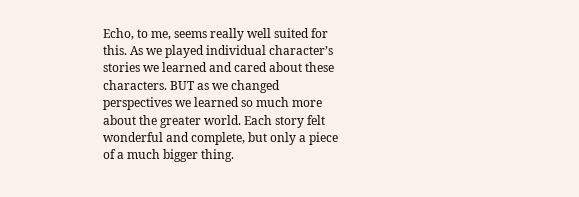Echo, to me, seems really well suited for this. As we played individual character’s stories we learned and cared about these characters. BUT as we changed perspectives we learned so much more about the greater world. Each story felt wonderful and complete, but only a piece of a much bigger thing.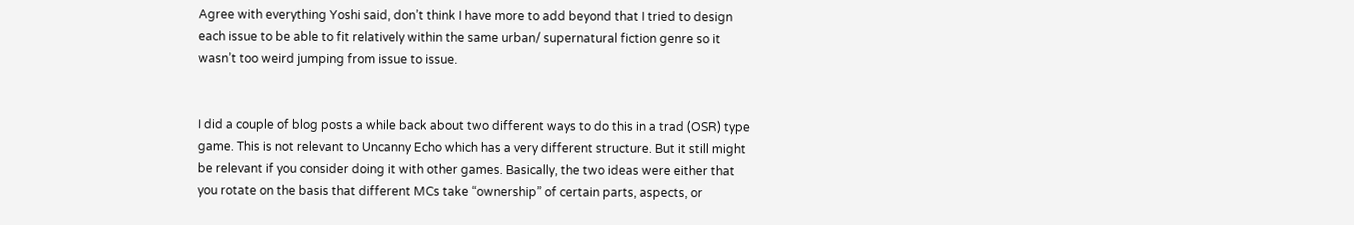Agree with everything Yoshi said, don’t think I have more to add beyond that I tried to design each issue to be able to fit relatively within the same urban/ supernatural fiction genre so it wasn’t too weird jumping from issue to issue.


I did a couple of blog posts a while back about two different ways to do this in a trad (OSR) type game. This is not relevant to Uncanny Echo which has a very different structure. But it still might be relevant if you consider doing it with other games. Basically, the two ideas were either that you rotate on the basis that different MCs take “ownership” of certain parts, aspects, or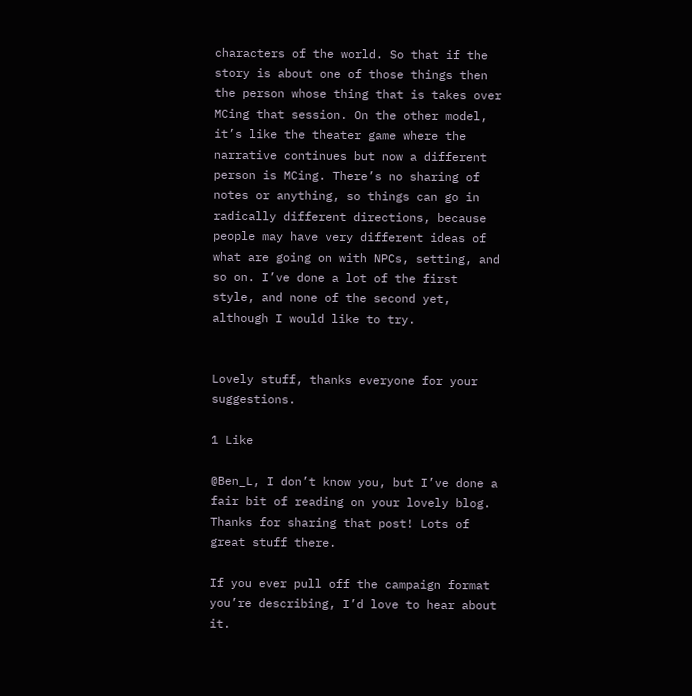characters of the world. So that if the story is about one of those things then the person whose thing that is takes over MCing that session. On the other model, it’s like the theater game where the narrative continues but now a different person is MCing. There’s no sharing of notes or anything, so things can go in radically different directions, because people may have very different ideas of what are going on with NPCs, setting, and so on. I’ve done a lot of the first style, and none of the second yet, although I would like to try.


Lovely stuff, thanks everyone for your suggestions.

1 Like

@Ben_L, I don’t know you, but I’ve done a fair bit of reading on your lovely blog. Thanks for sharing that post! Lots of great stuff there.

If you ever pull off the campaign format you’re describing, I’d love to hear about it.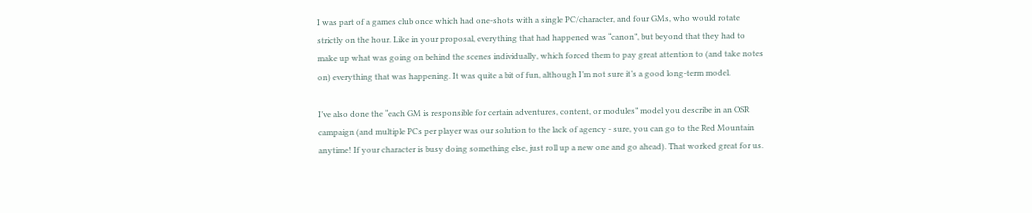I was part of a games club once which had one-shots with a single PC/character, and four GMs, who would rotate strictly on the hour. Like in your proposal, everything that had happened was “canon”, but beyond that they had to make up what was going on behind the scenes individually, which forced them to pay great attention to (and take notes on) everything that was happening. It was quite a bit of fun, although I’m not sure it’s a good long-term model.

I’ve also done the “each GM is responsible for certain adventures, content, or modules” model you describe in an OSR campaign (and multiple PCs per player was our solution to the lack of agency - sure, you can go to the Red Mountain anytime! If your character is busy doing something else, just roll up a new one and go ahead). That worked great for us.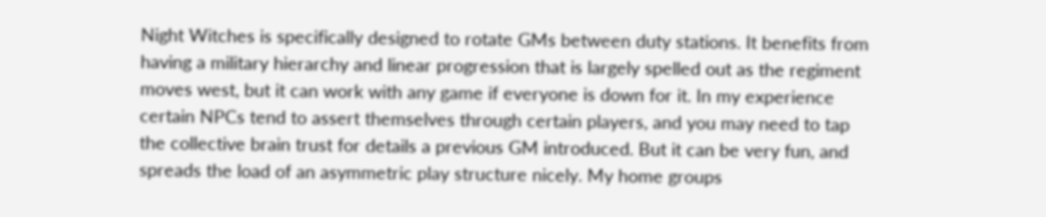Night Witches is specifically designed to rotate GMs between duty stations. It benefits from having a military hierarchy and linear progression that is largely spelled out as the regiment moves west, but it can work with any game if everyone is down for it. In my experience certain NPCs tend to assert themselves through certain players, and you may need to tap the collective brain trust for details a previous GM introduced. But it can be very fun, and spreads the load of an asymmetric play structure nicely. My home groups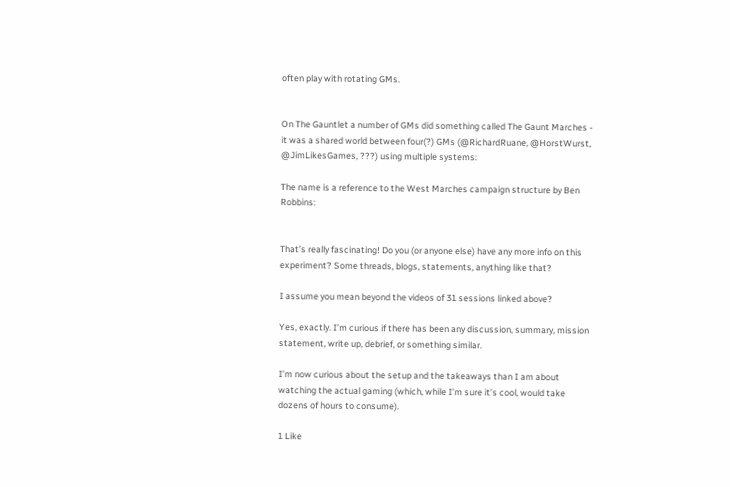often play with rotating GMs.


On The Gauntlet a number of GMs did something called The Gaunt Marches - it was a shared world between four(?) GMs (@RichardRuane, @HorstWurst, @JimLikesGames, ???) using multiple systems:

The name is a reference to the West Marches campaign structure by Ben Robbins:


That’s really fascinating! Do you (or anyone else) have any more info on this experiment? Some threads, blogs, statements, anything like that?

I assume you mean beyond the videos of 31 sessions linked above?

Yes, exactly. I’m curious if there has been any discussion, summary, mission statement, write up, debrief, or something similar.

I’m now curious about the setup and the takeaways than I am about watching the actual gaming (which, while I’m sure it’s cool, would take dozens of hours to consume).

1 Like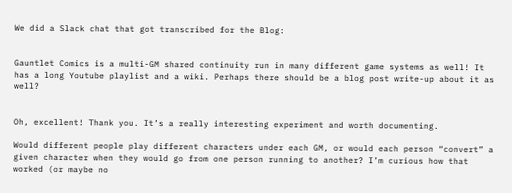We did a Slack chat that got transcribed for the Blog:


Gauntlet Comics is a multi-GM shared continuity run in many different game systems as well! It has a long Youtube playlist and a wiki. Perhaps there should be a blog post write-up about it as well?


Oh, excellent! Thank you. It’s a really interesting experiment and worth documenting.

Would different people play different characters under each GM, or would each person “convert” a given character when they would go from one person running to another? I’m curious how that worked (or maybe no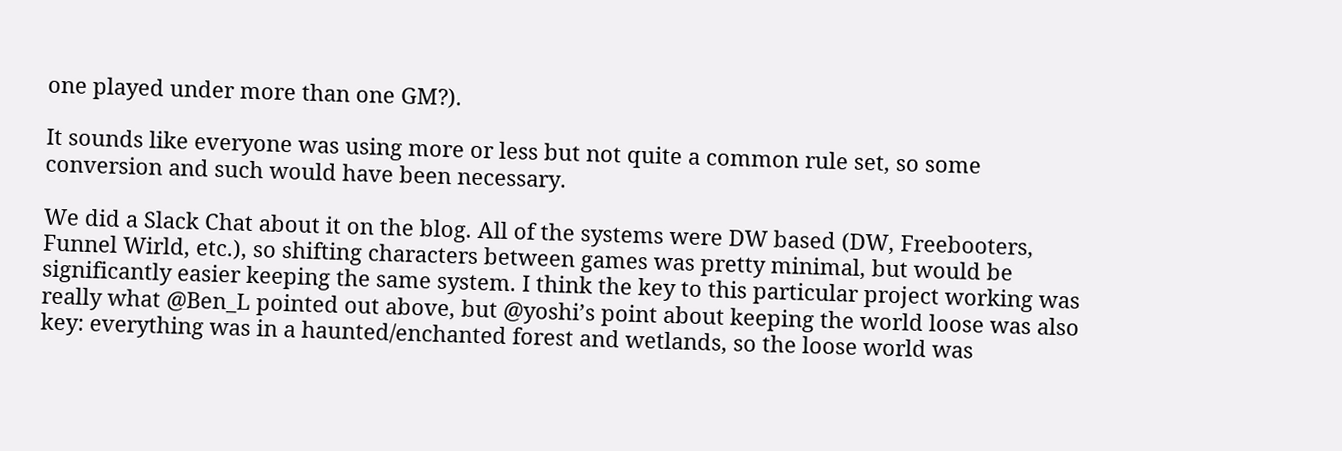one played under more than one GM?).

It sounds like everyone was using more or less but not quite a common rule set, so some conversion and such would have been necessary.

We did a Slack Chat about it on the blog. All of the systems were DW based (DW, Freebooters, Funnel Wirld, etc.), so shifting characters between games was pretty minimal, but would be significantly easier keeping the same system. I think the key to this particular project working was really what @Ben_L pointed out above, but @yoshi’s point about keeping the world loose was also key: everything was in a haunted/enchanted forest and wetlands, so the loose world was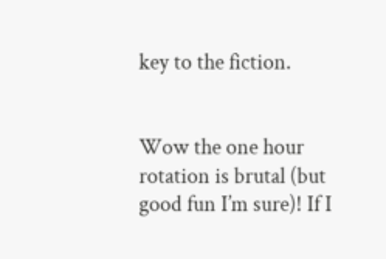key to the fiction.


Wow the one hour rotation is brutal (but good fun I’m sure)! If I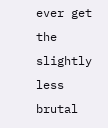ever get the slightly less brutal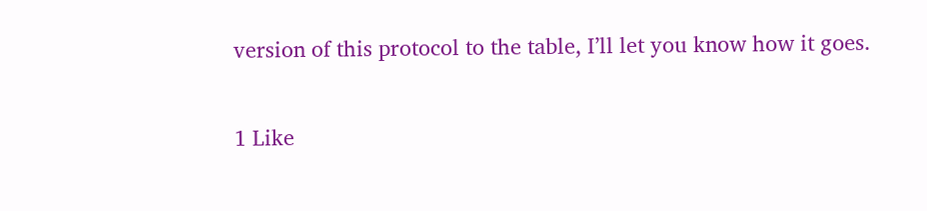version of this protocol to the table, I’ll let you know how it goes.

1 Like